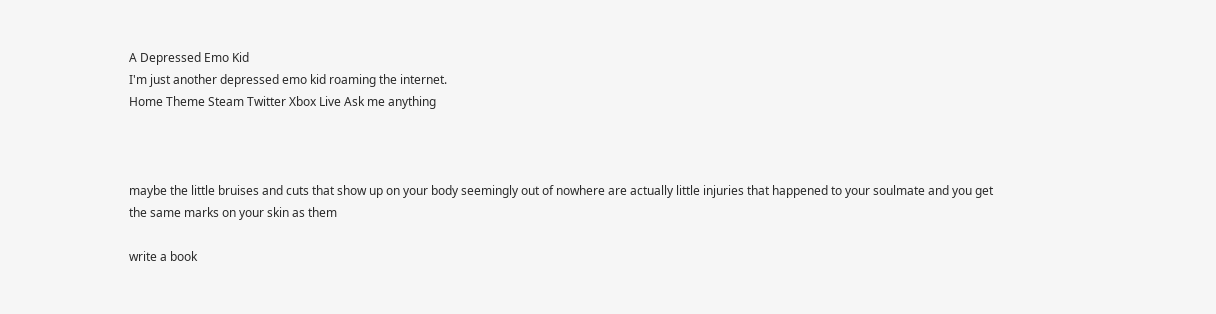A Depressed Emo Kid
I'm just another depressed emo kid roaming the internet.
Home Theme Steam Twitter Xbox Live Ask me anything



maybe the little bruises and cuts that show up on your body seemingly out of nowhere are actually little injuries that happened to your soulmate and you get the same marks on your skin as them

write a book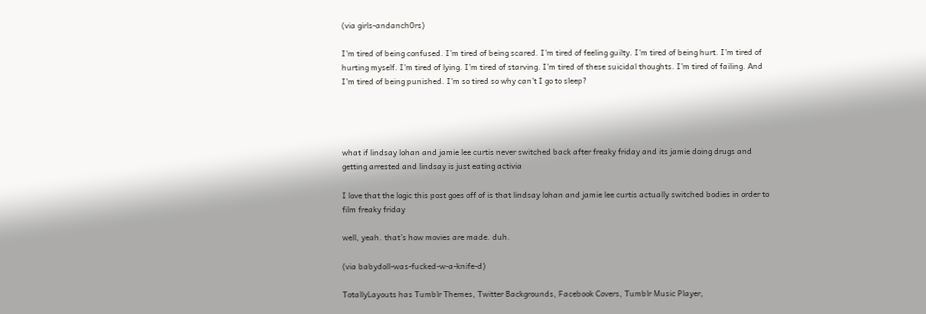(via girls-andanch0rs)

I’m tired of being confused. I’m tired of being scared. I’m tired of feeling guilty. I’m tired of being hurt. I’m tired of hurting myself. I’m tired of lying. I’m tired of starving. I’m tired of these suicidal thoughts. I’m tired of failing. And I’m tired of being punished. I’m so tired so why can’t I go to sleep?




what if lindsay lohan and jamie lee curtis never switched back after freaky friday and its jamie doing drugs and getting arrested and lindsay is just eating activia

I love that the logic this post goes off of is that lindsay lohan and jamie lee curtis actually switched bodies in order to film freaky friday

well, yeah. that’s how movies are made. duh.

(via babydoll-was-fucked-w-a-knife-d)

TotallyLayouts has Tumblr Themes, Twitter Backgrounds, Facebook Covers, Tumblr Music Player,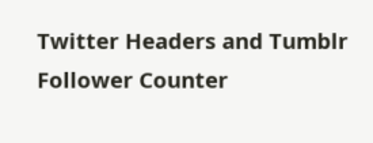Twitter Headers and Tumblr Follower Counter